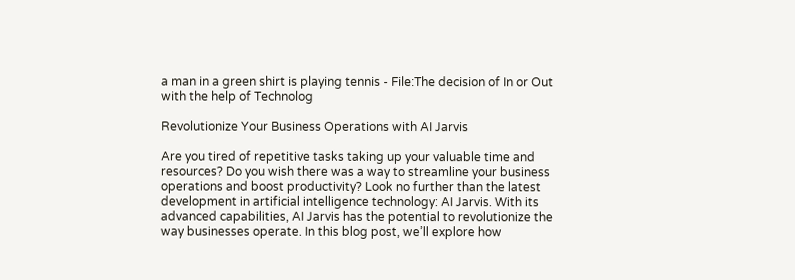a man in a green shirt is playing tennis - File:The decision of In or Out with the help of Technolog

Revolutionize Your Business Operations with AI Jarvis

Are you tired of repetitive tasks taking up your valuable time and resources? Do you wish there was a way to streamline your business operations and boost productivity? Look no further than the latest development in artificial intelligence technology: AI Jarvis. With its advanced capabilities, AI Jarvis has the potential to revolutionize the way businesses operate. In this blog post, we’ll explore how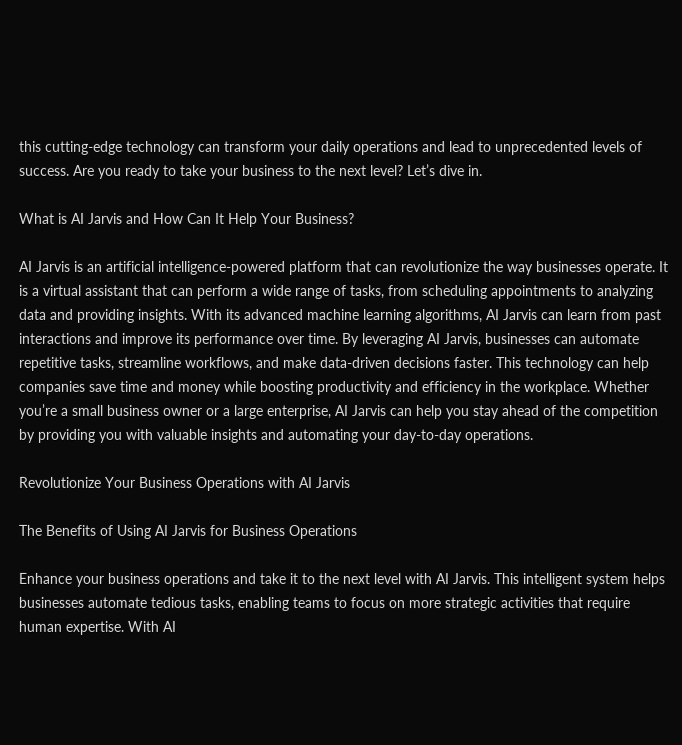this cutting-edge technology can transform your daily operations and lead to unprecedented levels of success. Are you ready to take your business to the next level? Let’s dive in.

What is AI Jarvis and How Can It Help Your Business?

AI Jarvis is an artificial intelligence-powered platform that can revolutionize the way businesses operate. It is a virtual assistant that can perform a wide range of tasks, from scheduling appointments to analyzing data and providing insights. With its advanced machine learning algorithms, AI Jarvis can learn from past interactions and improve its performance over time. By leveraging AI Jarvis, businesses can automate repetitive tasks, streamline workflows, and make data-driven decisions faster. This technology can help companies save time and money while boosting productivity and efficiency in the workplace. Whether you’re a small business owner or a large enterprise, AI Jarvis can help you stay ahead of the competition by providing you with valuable insights and automating your day-to-day operations.

Revolutionize Your Business Operations with AI Jarvis

The Benefits of Using AI Jarvis for Business Operations

Enhance your business operations and take it to the next level with AI Jarvis. This intelligent system helps businesses automate tedious tasks, enabling teams to focus on more strategic activities that require human expertise. With AI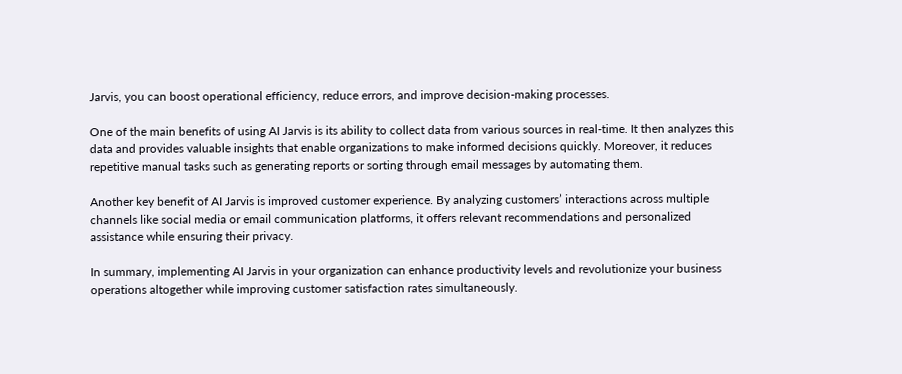Jarvis, you can boost operational efficiency, reduce errors, and improve decision-making processes.

One of the main benefits of using AI Jarvis is its ability to collect data from various sources in real-time. It then analyzes this data and provides valuable insights that enable organizations to make informed decisions quickly. Moreover, it reduces repetitive manual tasks such as generating reports or sorting through email messages by automating them.

Another key benefit of AI Jarvis is improved customer experience. By analyzing customers’ interactions across multiple channels like social media or email communication platforms, it offers relevant recommendations and personalized assistance while ensuring their privacy.

In summary, implementing AI Jarvis in your organization can enhance productivity levels and revolutionize your business operations altogether while improving customer satisfaction rates simultaneously.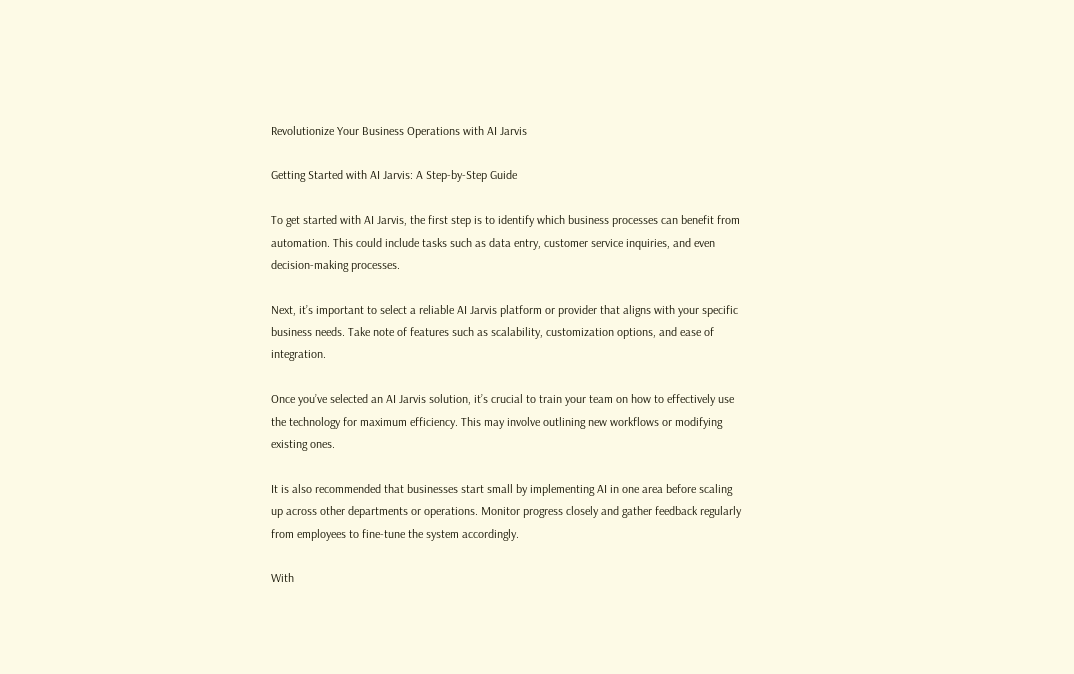Revolutionize Your Business Operations with AI Jarvis

Getting Started with AI Jarvis: A Step-by-Step Guide

To get started with AI Jarvis, the first step is to identify which business processes can benefit from automation. This could include tasks such as data entry, customer service inquiries, and even decision-making processes.

Next, it’s important to select a reliable AI Jarvis platform or provider that aligns with your specific business needs. Take note of features such as scalability, customization options, and ease of integration.

Once you’ve selected an AI Jarvis solution, it’s crucial to train your team on how to effectively use the technology for maximum efficiency. This may involve outlining new workflows or modifying existing ones.

It is also recommended that businesses start small by implementing AI in one area before scaling up across other departments or operations. Monitor progress closely and gather feedback regularly from employees to fine-tune the system accordingly.

With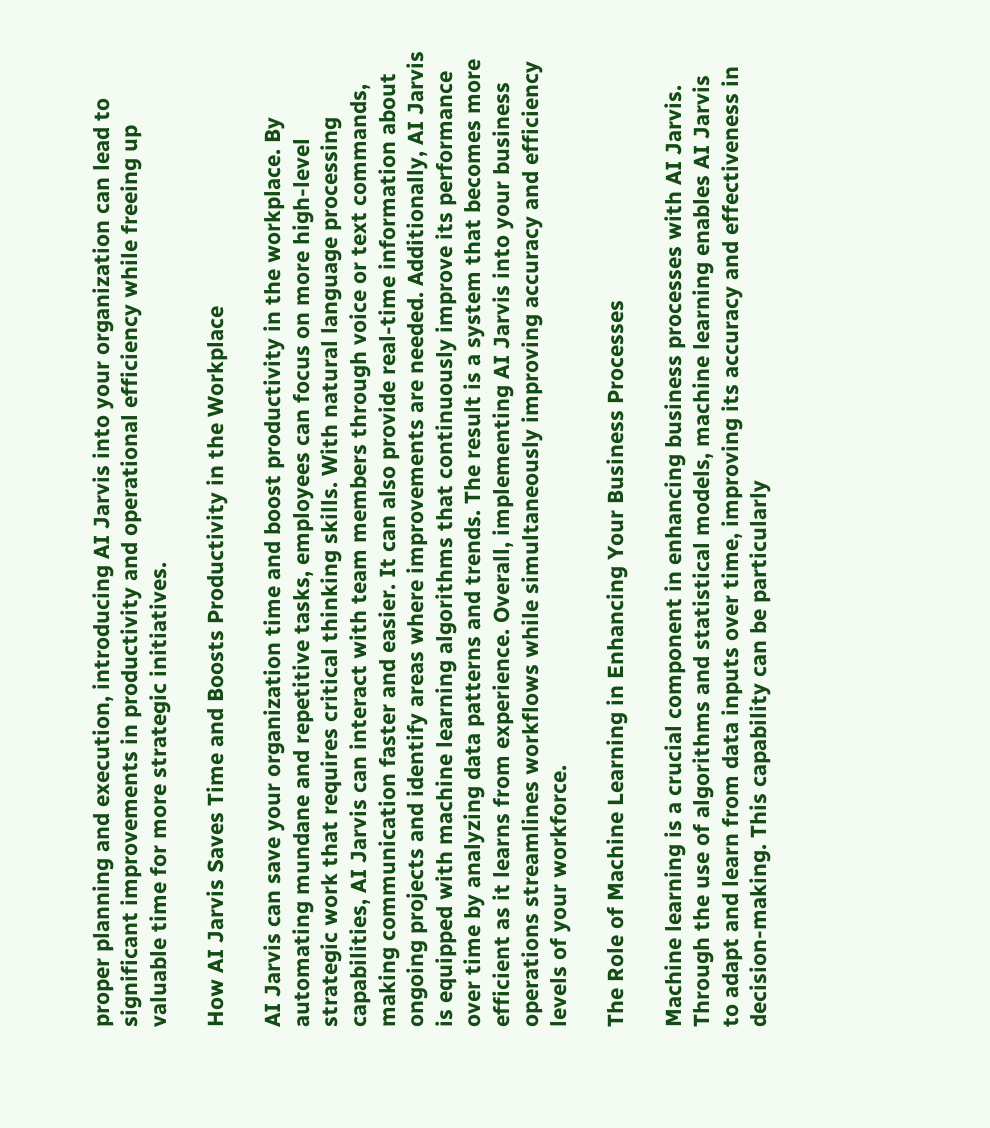proper planning and execution, introducing AI Jarvis into your organization can lead to significant improvements in productivity and operational efficiency while freeing up valuable time for more strategic initiatives.

How AI Jarvis Saves Time and Boosts Productivity in the Workplace

AI Jarvis can save your organization time and boost productivity in the workplace. By automating mundane and repetitive tasks, employees can focus on more high-level strategic work that requires critical thinking skills. With natural language processing capabilities, AI Jarvis can interact with team members through voice or text commands, making communication faster and easier. It can also provide real-time information about ongoing projects and identify areas where improvements are needed. Additionally, AI Jarvis is equipped with machine learning algorithms that continuously improve its performance over time by analyzing data patterns and trends. The result is a system that becomes more efficient as it learns from experience. Overall, implementing AI Jarvis into your business operations streamlines workflows while simultaneously improving accuracy and efficiency levels of your workforce.

The Role of Machine Learning in Enhancing Your Business Processes

Machine learning is a crucial component in enhancing business processes with AI Jarvis. Through the use of algorithms and statistical models, machine learning enables AI Jarvis to adapt and learn from data inputs over time, improving its accuracy and effectiveness in decision-making. This capability can be particularly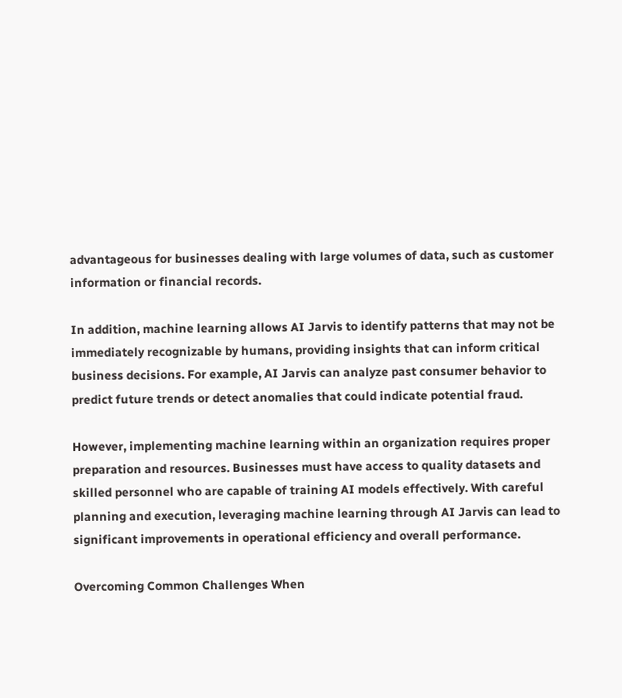advantageous for businesses dealing with large volumes of data, such as customer information or financial records.

In addition, machine learning allows AI Jarvis to identify patterns that may not be immediately recognizable by humans, providing insights that can inform critical business decisions. For example, AI Jarvis can analyze past consumer behavior to predict future trends or detect anomalies that could indicate potential fraud.

However, implementing machine learning within an organization requires proper preparation and resources. Businesses must have access to quality datasets and skilled personnel who are capable of training AI models effectively. With careful planning and execution, leveraging machine learning through AI Jarvis can lead to significant improvements in operational efficiency and overall performance.

Overcoming Common Challenges When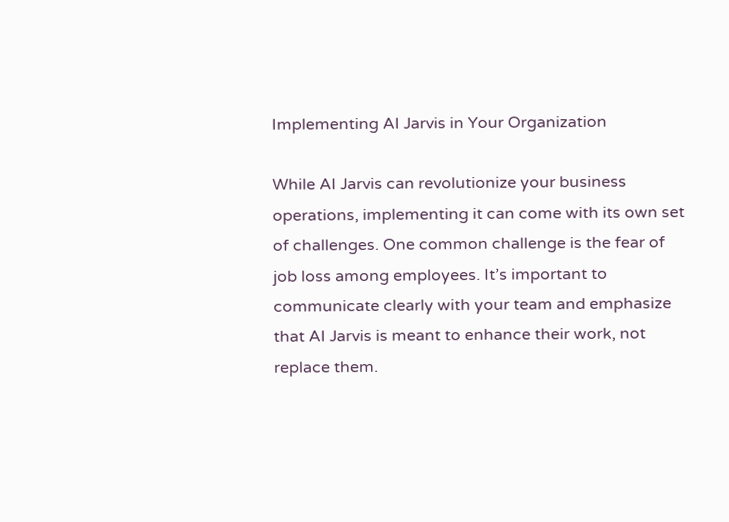Implementing AI Jarvis in Your Organization

While AI Jarvis can revolutionize your business operations, implementing it can come with its own set of challenges. One common challenge is the fear of job loss among employees. It’s important to communicate clearly with your team and emphasize that AI Jarvis is meant to enhance their work, not replace them.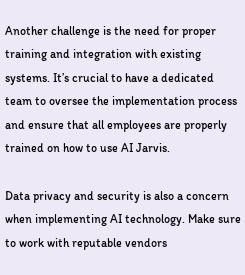Another challenge is the need for proper training and integration with existing systems. It’s crucial to have a dedicated team to oversee the implementation process and ensure that all employees are properly trained on how to use AI Jarvis.

Data privacy and security is also a concern when implementing AI technology. Make sure to work with reputable vendors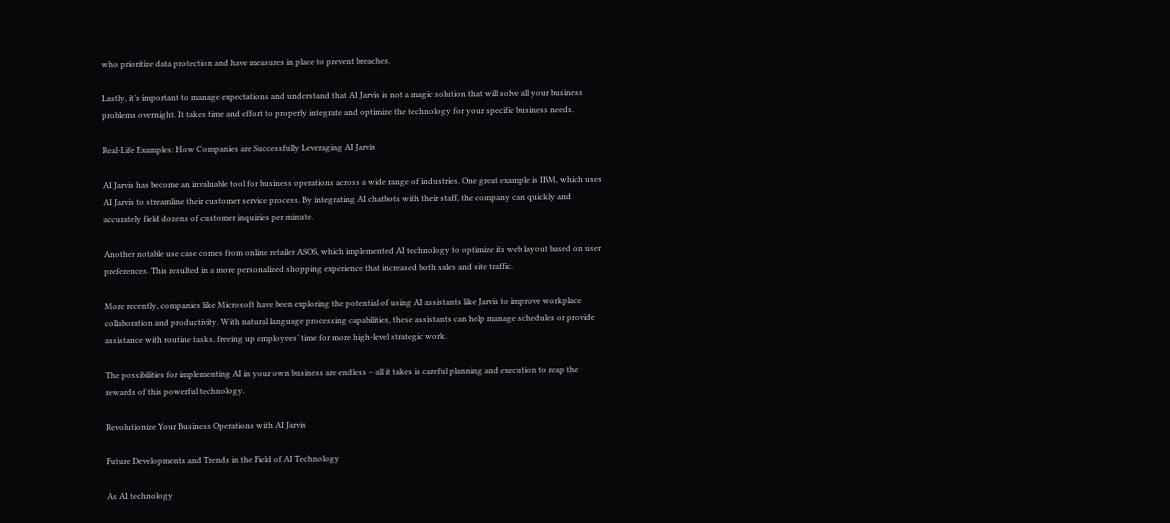who prioritize data protection and have measures in place to prevent breaches.

Lastly, it’s important to manage expectations and understand that AI Jarvis is not a magic solution that will solve all your business problems overnight. It takes time and effort to properly integrate and optimize the technology for your specific business needs.

Real-Life Examples: How Companies are Successfully Leveraging AI Jarvis

AI Jarvis has become an invaluable tool for business operations across a wide range of industries. One great example is IBM, which uses AI Jarvis to streamline their customer service process. By integrating AI chatbots with their staff, the company can quickly and accurately field dozens of customer inquiries per minute.

Another notable use case comes from online retailer ASOS, which implemented AI technology to optimize its web layout based on user preferences. This resulted in a more personalized shopping experience that increased both sales and site traffic.

More recently, companies like Microsoft have been exploring the potential of using AI assistants like Jarvis to improve workplace collaboration and productivity. With natural language processing capabilities, these assistants can help manage schedules or provide assistance with routine tasks, freeing up employees’ time for more high-level strategic work.

The possibilities for implementing AI in your own business are endless – all it takes is careful planning and execution to reap the rewards of this powerful technology.

Revolutionize Your Business Operations with AI Jarvis

Future Developments and Trends in the Field of AI Technology

As AI technology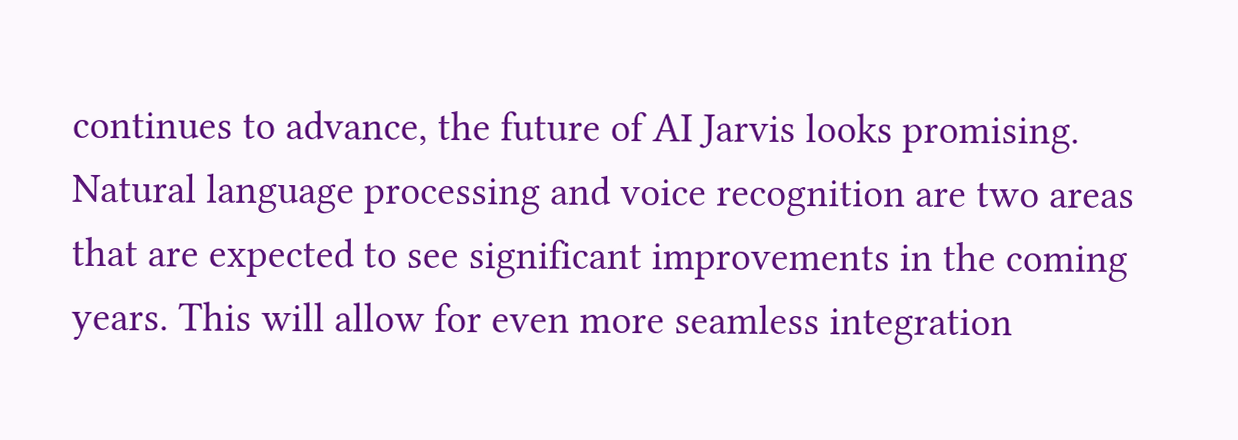continues to advance, the future of AI Jarvis looks promising. Natural language processing and voice recognition are two areas that are expected to see significant improvements in the coming years. This will allow for even more seamless integration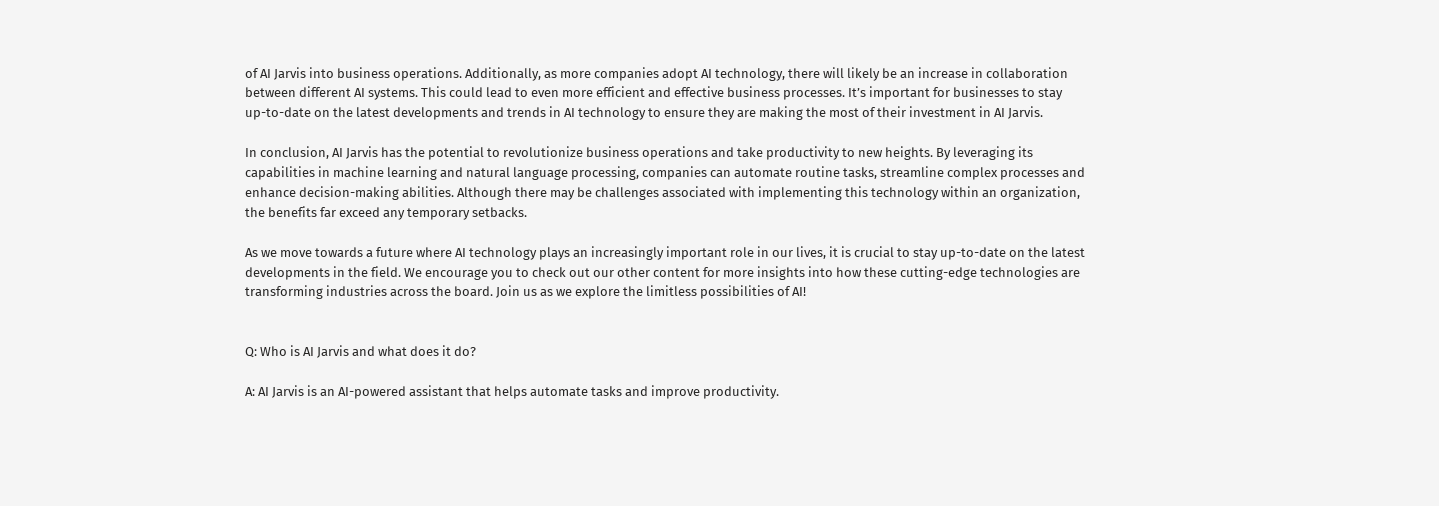of AI Jarvis into business operations. Additionally, as more companies adopt AI technology, there will likely be an increase in collaboration between different AI systems. This could lead to even more efficient and effective business processes. It’s important for businesses to stay up-to-date on the latest developments and trends in AI technology to ensure they are making the most of their investment in AI Jarvis.

In conclusion, AI Jarvis has the potential to revolutionize business operations and take productivity to new heights. By leveraging its capabilities in machine learning and natural language processing, companies can automate routine tasks, streamline complex processes and enhance decision-making abilities. Although there may be challenges associated with implementing this technology within an organization, the benefits far exceed any temporary setbacks.

As we move towards a future where AI technology plays an increasingly important role in our lives, it is crucial to stay up-to-date on the latest developments in the field. We encourage you to check out our other content for more insights into how these cutting-edge technologies are transforming industries across the board. Join us as we explore the limitless possibilities of AI!


Q: Who is AI Jarvis and what does it do?

A: AI Jarvis is an AI-powered assistant that helps automate tasks and improve productivity.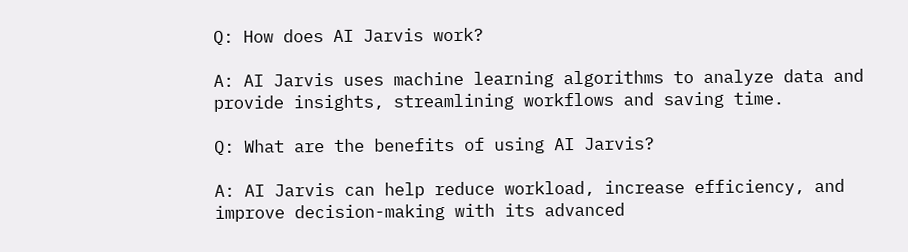Q: How does AI Jarvis work?

A: AI Jarvis uses machine learning algorithms to analyze data and provide insights, streamlining workflows and saving time.

Q: What are the benefits of using AI Jarvis?

A: AI Jarvis can help reduce workload, increase efficiency, and improve decision-making with its advanced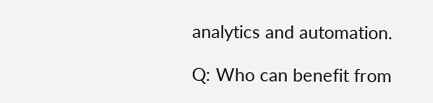analytics and automation.

Q: Who can benefit from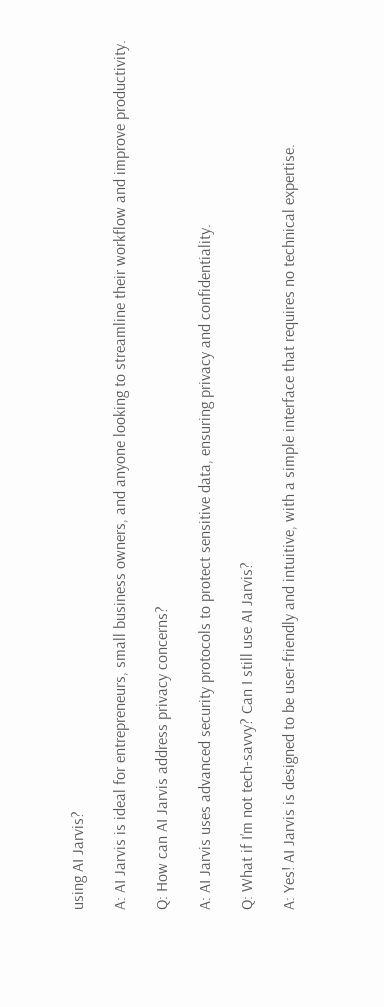using AI Jarvis?

A: AI Jarvis is ideal for entrepreneurs, small business owners, and anyone looking to streamline their workflow and improve productivity.

Q: How can AI Jarvis address privacy concerns?

A: AI Jarvis uses advanced security protocols to protect sensitive data, ensuring privacy and confidentiality.

Q: What if I’m not tech-savvy? Can I still use AI Jarvis?

A: Yes! AI Jarvis is designed to be user-friendly and intuitive, with a simple interface that requires no technical expertise.